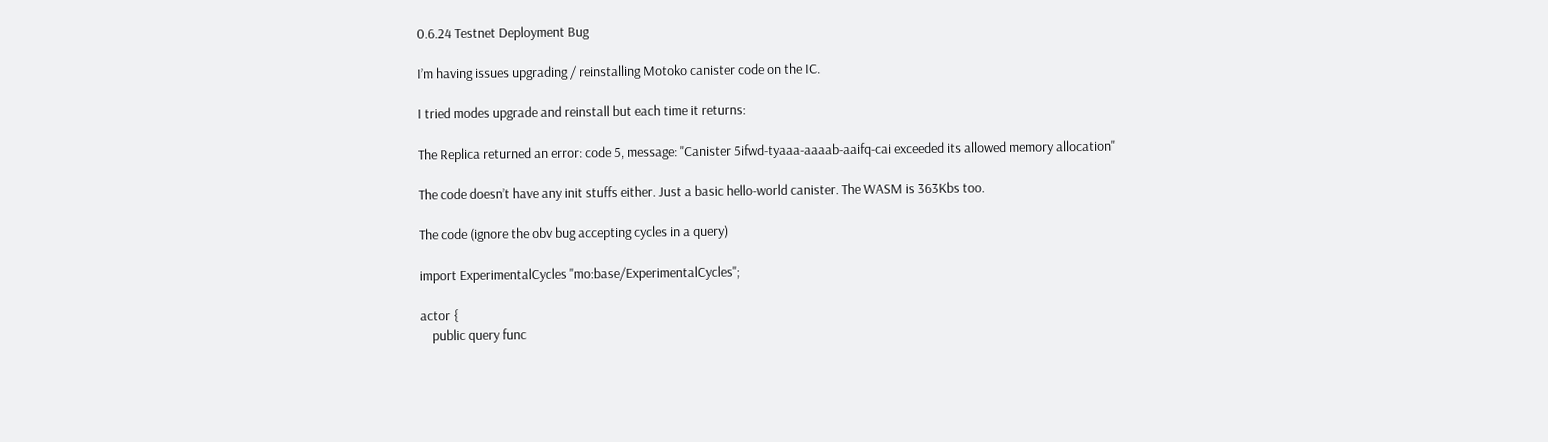0.6.24 Testnet Deployment Bug

I’m having issues upgrading / reinstalling Motoko canister code on the IC.

I tried modes upgrade and reinstall but each time it returns:

The Replica returned an error: code 5, message: "Canister 5ifwd-tyaaa-aaaab-aaifq-cai exceeded its allowed memory allocation"

The code doesn’t have any init stuffs either. Just a basic hello-world canister. The WASM is 363Kbs too.

The code (ignore the obv bug accepting cycles in a query)

import ExperimentalCycles "mo:base/ExperimentalCycles";

actor {
    public query func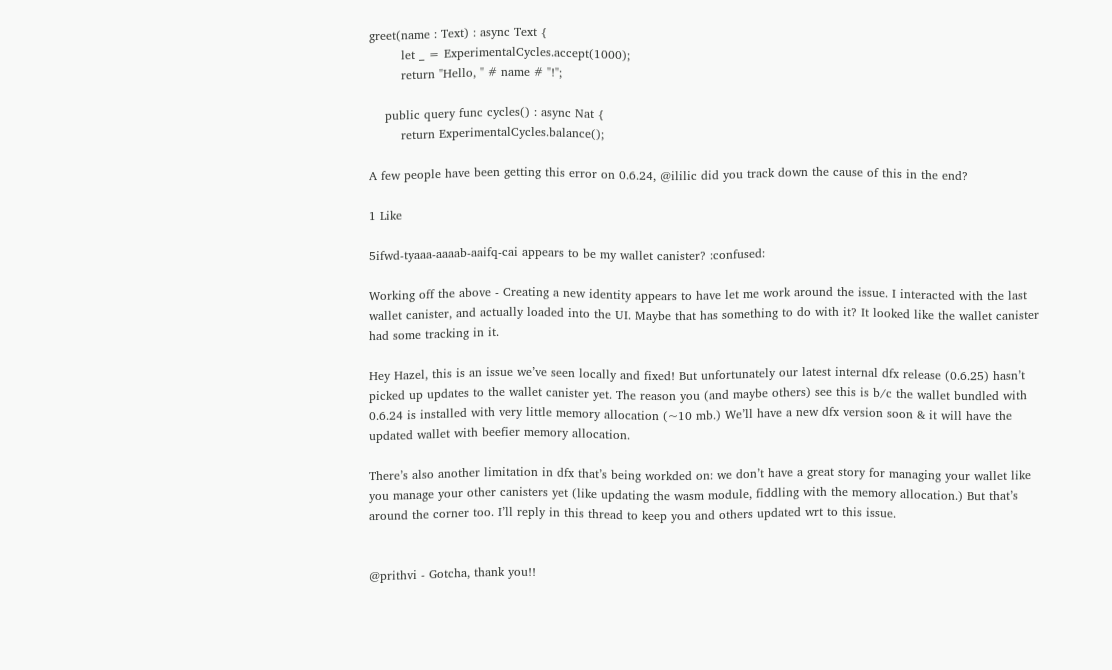greet(name : Text) : async Text {
        let _ = ExperimentalCycles.accept(1000);
        return "Hello, " # name # "!";

    public query func cycles() : async Nat {
        return ExperimentalCycles.balance();

A few people have been getting this error on 0.6.24, @ililic did you track down the cause of this in the end?

1 Like

5ifwd-tyaaa-aaaab-aaifq-cai appears to be my wallet canister? :confused:

Working off the above - Creating a new identity appears to have let me work around the issue. I interacted with the last wallet canister, and actually loaded into the UI. Maybe that has something to do with it? It looked like the wallet canister had some tracking in it.

Hey Hazel, this is an issue we’ve seen locally and fixed! But unfortunately our latest internal dfx release (0.6.25) hasn’t picked up updates to the wallet canister yet. The reason you (and maybe others) see this is b/c the wallet bundled with 0.6.24 is installed with very little memory allocation (~10 mb.) We’ll have a new dfx version soon & it will have the updated wallet with beefier memory allocation.

There’s also another limitation in dfx that’s being workded on: we don’t have a great story for managing your wallet like you manage your other canisters yet (like updating the wasm module, fiddling with the memory allocation.) But that’s around the corner too. I’ll reply in this thread to keep you and others updated wrt to this issue.


@prithvi - Gotcha, thank you!!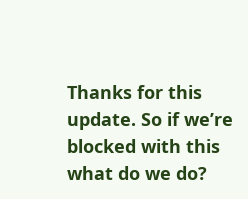Thanks for this update. So if we’re blocked with this what do we do?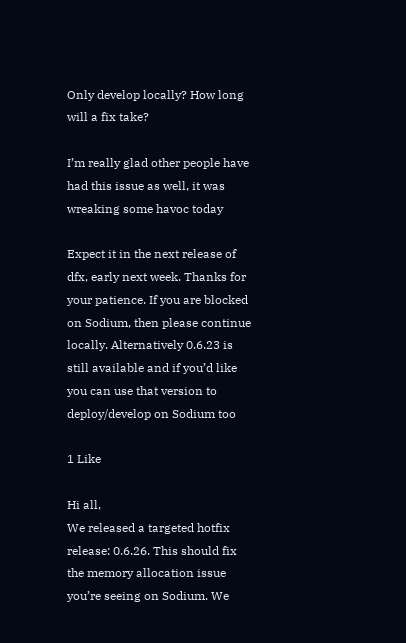Only develop locally? How long will a fix take?

I’m really glad other people have had this issue as well, it was wreaking some havoc today

Expect it in the next release of dfx, early next week. Thanks for your patience. If you are blocked on Sodium, then please continue locally. Alternatively 0.6.23 is still available and if you’d like you can use that version to deploy/develop on Sodium too

1 Like

Hi all,
We released a targeted hotfix release: 0.6.26. This should fix the memory allocation issue you’re seeing on Sodium. We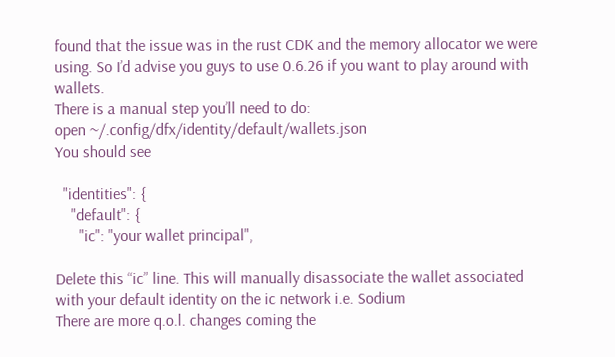found that the issue was in the rust CDK and the memory allocator we were using. So I’d advise you guys to use 0.6.26 if you want to play around with wallets.
There is a manual step you’ll need to do:
open ~/.config/dfx/identity/default/wallets.json
You should see

  "identities": {
    "default": {
      "ic": "your wallet principal",

Delete this “ic” line. This will manually disassociate the wallet associated with your default identity on the ic network i.e. Sodium
There are more q.o.l. changes coming the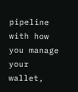pipeline with how you manage your wallet,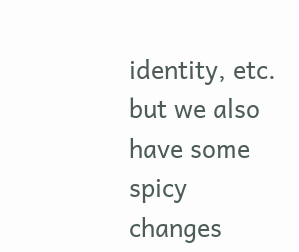identity, etc. but we also have some spicy changes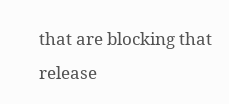that are blocking that release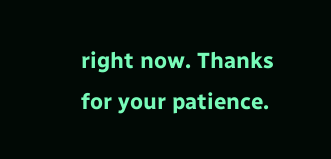right now. Thanks for your patience.